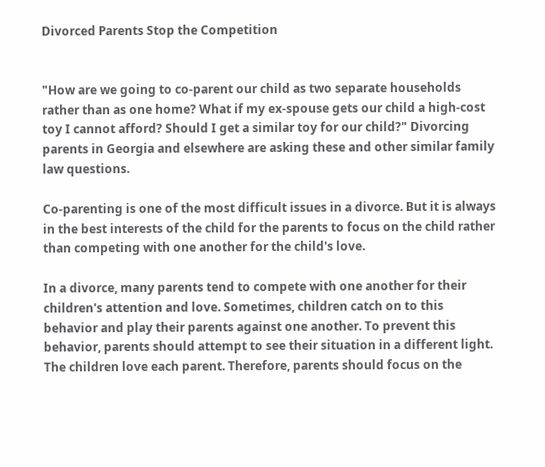Divorced Parents Stop the Competition


"How are we going to co-parent our child as two separate households rather than as one home? What if my ex-spouse gets our child a high-cost toy I cannot afford? Should I get a similar toy for our child?" Divorcing parents in Georgia and elsewhere are asking these and other similar family law questions.

Co-parenting is one of the most difficult issues in a divorce. But it is always in the best interests of the child for the parents to focus on the child rather than competing with one another for the child's love.

In a divorce, many parents tend to compete with one another for their children's attention and love. Sometimes, children catch on to this behavior and play their parents against one another. To prevent this behavior, parents should attempt to see their situation in a different light. The children love each parent. Therefore, parents should focus on the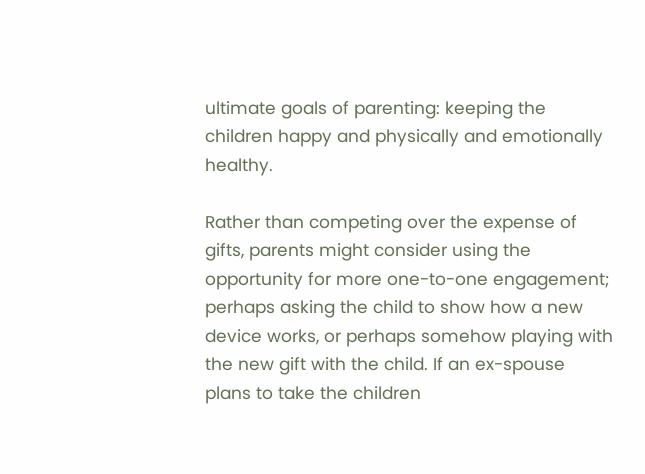ultimate goals of parenting: keeping the children happy and physically and emotionally healthy.

Rather than competing over the expense of gifts, parents might consider using the opportunity for more one-to-one engagement; perhaps asking the child to show how a new device works, or perhaps somehow playing with the new gift with the child. If an ex-spouse plans to take the children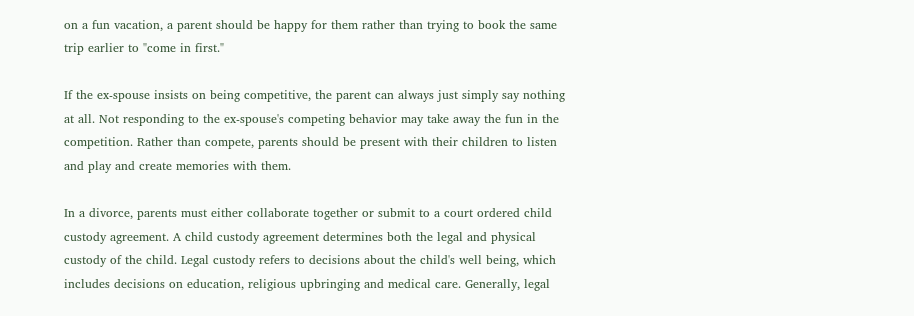on a fun vacation, a parent should be happy for them rather than trying to book the same trip earlier to "come in first."

If the ex-spouse insists on being competitive, the parent can always just simply say nothing at all. Not responding to the ex-spouse's competing behavior may take away the fun in the competition. Rather than compete, parents should be present with their children to listen and play and create memories with them.

In a divorce, parents must either collaborate together or submit to a court ordered child custody agreement. A child custody agreement determines both the legal and physical custody of the child. Legal custody refers to decisions about the child's well being, which includes decisions on education, religious upbringing and medical care. Generally, legal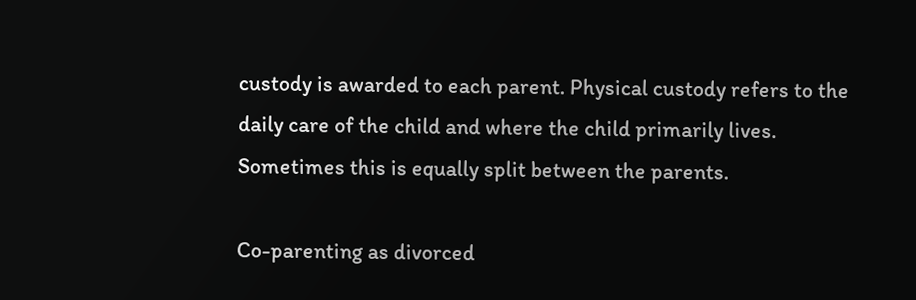custody is awarded to each parent. Physical custody refers to the daily care of the child and where the child primarily lives. Sometimes this is equally split between the parents.

Co-parenting as divorced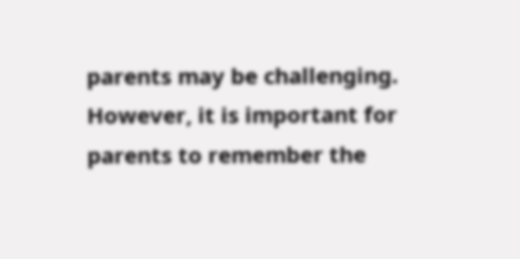parents may be challenging. However, it is important for parents to remember the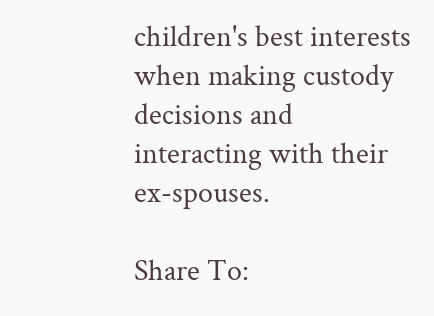children's best interests when making custody decisions and interacting with their ex-spouses.

Share To: